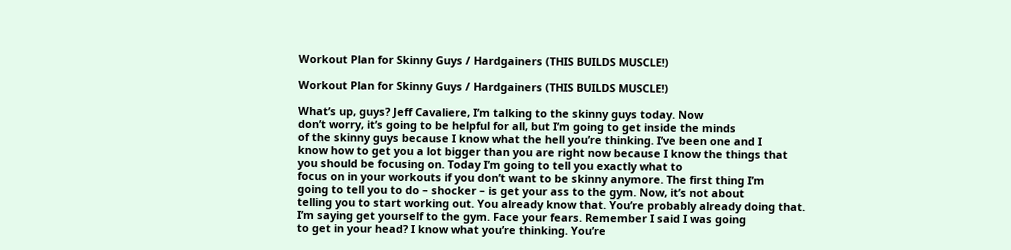Workout Plan for Skinny Guys / Hardgainers (THIS BUILDS MUSCLE!)

Workout Plan for Skinny Guys / Hardgainers (THIS BUILDS MUSCLE!)

What’s up, guys? Jeff Cavaliere, I’m talking to the skinny guys today. Now
don’t worry, it’s going to be helpful for all, but I’m going to get inside the minds
of the skinny guys because I know what the hell you’re thinking. I’ve been one and I
know how to get you a lot bigger than you are right now because I know the things that
you should be focusing on. Today I’m going to tell you exactly what to
focus on in your workouts if you don’t want to be skinny anymore. The first thing I’m
going to tell you to do – shocker – is get your ass to the gym. Now, it’s not about
telling you to start working out. You already know that. You’re probably already doing that.
I’m saying get yourself to the gym. Face your fears. Remember I said I was going
to get in your head? I know what you’re thinking. You’re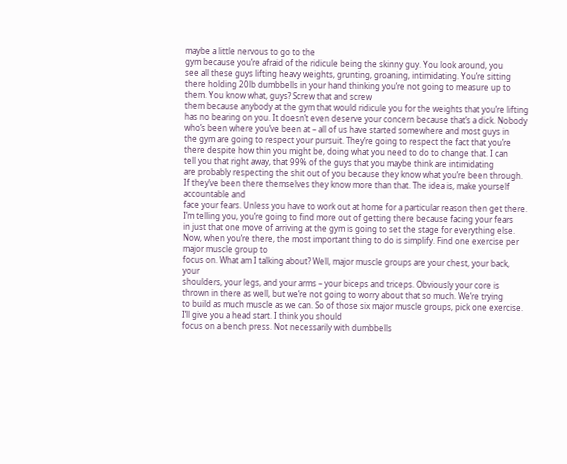maybe a little nervous to go to the
gym because you’re afraid of the ridicule being the skinny guy. You look around, you
see all these guys lifting heavy weights, grunting, groaning, intimidating. You’re sitting
there holding 20lb dumbbells in your hand thinking you’re not going to measure up to
them. You know what, guys? Screw that and screw
them because anybody at the gym that would ridicule you for the weights that you’re lifting
has no bearing on you. It doesn’t even deserve your concern because that’s a dick. Nobody
who’s been where you’ve been at – all of us have started somewhere and most guys in
the gym are going to respect your pursuit. They’re going to respect the fact that you’re
there despite how thin you might be, doing what you need to do to change that. I can
tell you that right away, that 99% of the guys that you maybe think are intimidating
are probably respecting the shit out of you because they know what you’re been through.
If they’ve been there themselves they know more than that. The idea is, make yourself accountable and
face your fears. Unless you have to work out at home for a particular reason then get there.
I’m telling you, you’re going to find more out of getting there because facing your fears
in just that one move of arriving at the gym is going to set the stage for everything else.
Now, when you’re there, the most important thing to do is simplify. Find one exercise per major muscle group to
focus on. What am I talking about? Well, major muscle groups are your chest, your back, your
shoulders, your legs, and your arms – your biceps and triceps. Obviously your core is
thrown in there as well, but we’re not going to worry about that so much. We’re trying
to build as much muscle as we can. So of those six major muscle groups, pick one exercise. I’ll give you a head start. I think you should
focus on a bench press. Not necessarily with dumbbells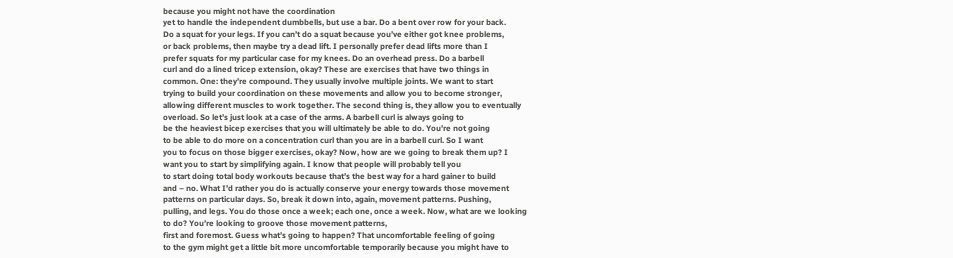because you might not have the coordination
yet to handle the independent dumbbells, but use a bar. Do a bent over row for your back.
Do a squat for your legs. If you can’t do a squat because you’ve either got knee problems,
or back problems, then maybe try a dead lift. I personally prefer dead lifts more than I
prefer squats for my particular case for my knees. Do an overhead press. Do a barbell
curl and do a lined tricep extension, okay? These are exercises that have two things in
common. One: they’re compound. They usually involve multiple joints. We want to start
trying to build your coordination on these movements and allow you to become stronger,
allowing different muscles to work together. The second thing is, they allow you to eventually
overload. So let’s just look at a case of the arms. A barbell curl is always going to
be the heaviest bicep exercises that you will ultimately be able to do. You’re not going
to be able to do more on a concentration curl than you are in a barbell curl. So I want
you to focus on those bigger exercises, okay? Now, how are we going to break them up? I
want you to start by simplifying again. I know that people will probably tell you
to start doing total body workouts because that’s the best way for a hard gainer to build
and – no. What I’d rather you do is actually conserve your energy towards those movement
patterns on particular days. So, break it down into, again, movement patterns. Pushing,
pulling, and legs. You do those once a week; each one, once a week. Now, what are we looking
to do? You’re looking to groove those movement patterns,
first and foremost. Guess what’s going to happen? That uncomfortable feeling of going
to the gym might get a little bit more uncomfortable temporarily because you might have to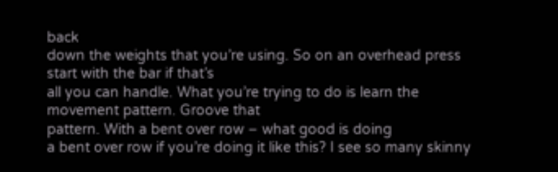back
down the weights that you’re using. So on an overhead press start with the bar if that’s
all you can handle. What you’re trying to do is learn the movement pattern. Groove that
pattern. With a bent over row – what good is doing
a bent over row if you’re doing it like this? I see so many skinny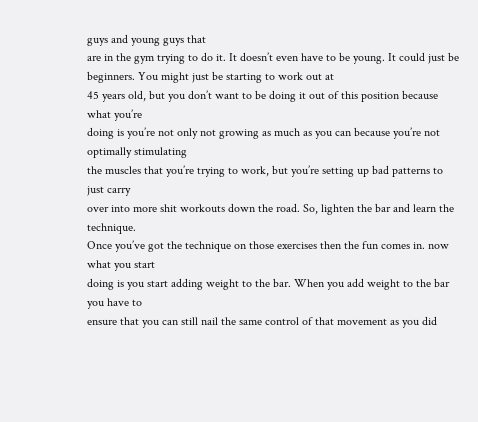guys and young guys that
are in the gym trying to do it. It doesn’t even have to be young. It could just be beginners. You might just be starting to work out at
45 years old, but you don’t want to be doing it out of this position because what you’re
doing is you’re not only not growing as much as you can because you’re not optimally stimulating
the muscles that you’re trying to work, but you’re setting up bad patterns to just carry
over into more shit workouts down the road. So, lighten the bar and learn the technique.
Once you’ve got the technique on those exercises then the fun comes in. now what you start
doing is you start adding weight to the bar. When you add weight to the bar you have to
ensure that you can still nail the same control of that movement as you did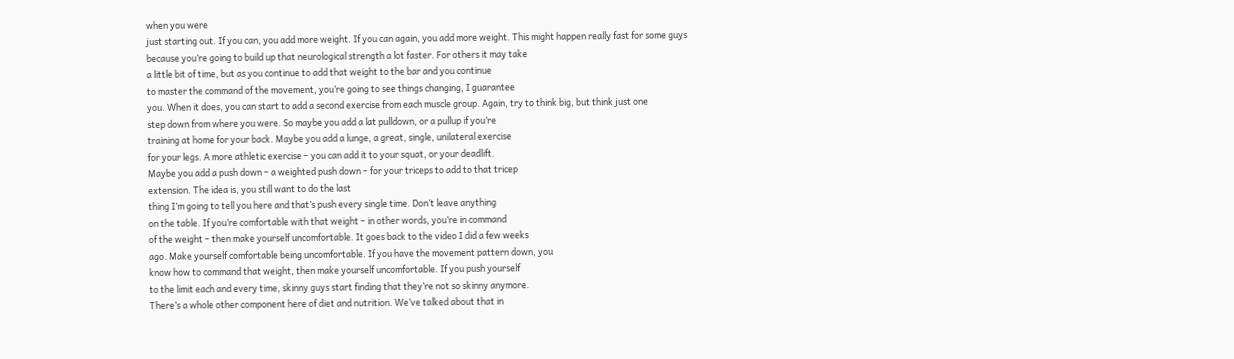when you were
just starting out. If you can, you add more weight. If you can again, you add more weight. This might happen really fast for some guys
because you’re going to build up that neurological strength a lot faster. For others it may take
a little bit of time, but as you continue to add that weight to the bar and you continue
to master the command of the movement, you’re going to see things changing, I guarantee
you. When it does, you can start to add a second exercise from each muscle group. Again, try to think big, but think just one
step down from where you were. So maybe you add a lat pulldown, or a pullup if you’re
training at home for your back. Maybe you add a lunge, a great, single, unilateral exercise
for your legs. A more athletic exercise – you can add it to your squat, or your deadlift.
Maybe you add a push down – a weighted push down – for your triceps to add to that tricep
extension. The idea is, you still want to do the last
thing I’m going to tell you here and that’s push every single time. Don’t leave anything
on the table. If you’re comfortable with that weight – in other words, you’re in command
of the weight – then make yourself uncomfortable. It goes back to the video I did a few weeks
ago. Make yourself comfortable being uncomfortable. If you have the movement pattern down, you
know how to command that weight, then make yourself uncomfortable. If you push yourself
to the limit each and every time, skinny guys start finding that they’re not so skinny anymore.
There’s a whole other component here of diet and nutrition. We’ve talked about that in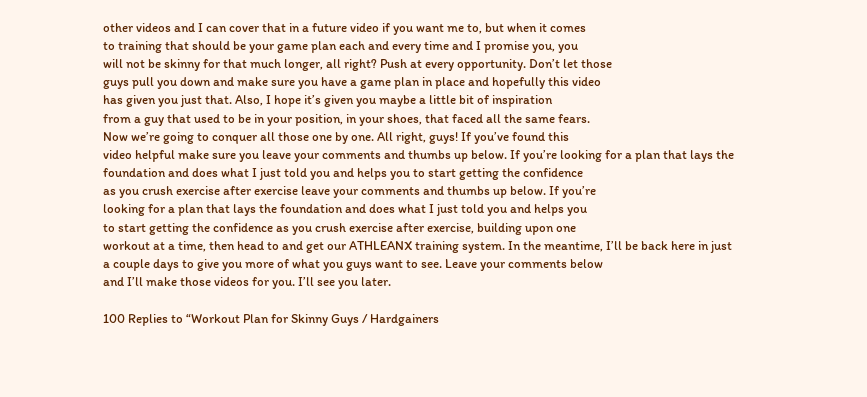other videos and I can cover that in a future video if you want me to, but when it comes
to training that should be your game plan each and every time and I promise you, you
will not be skinny for that much longer, all right? Push at every opportunity. Don’t let those
guys pull you down and make sure you have a game plan in place and hopefully this video
has given you just that. Also, I hope it’s given you maybe a little bit of inspiration
from a guy that used to be in your position, in your shoes, that faced all the same fears.
Now we’re going to conquer all those one by one. All right, guys! If you’ve found this
video helpful make sure you leave your comments and thumbs up below. If you’re looking for a plan that lays the
foundation and does what I just told you and helps you to start getting the confidence
as you crush exercise after exercise leave your comments and thumbs up below. If you’re
looking for a plan that lays the foundation and does what I just told you and helps you
to start getting the confidence as you crush exercise after exercise, building upon one
workout at a time, then head to and get our ATHLEANX training system. In the meantime, I’ll be back here in just
a couple days to give you more of what you guys want to see. Leave your comments below
and I’ll make those videos for you. I’ll see you later.

100 Replies to “Workout Plan for Skinny Guys / Hardgainers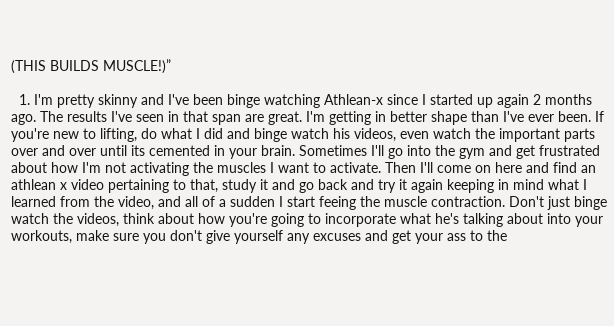(THIS BUILDS MUSCLE!)”

  1. I'm pretty skinny and I've been binge watching Athlean-x since I started up again 2 months ago. The results I've seen in that span are great. I'm getting in better shape than I've ever been. If you're new to lifting, do what I did and binge watch his videos, even watch the important parts over and over until its cemented in your brain. Sometimes I'll go into the gym and get frustrated about how I'm not activating the muscles I want to activate. Then I'll come on here and find an athlean x video pertaining to that, study it and go back and try it again keeping in mind what I learned from the video, and all of a sudden I start feeing the muscle contraction. Don't just binge watch the videos, think about how you're going to incorporate what he's talking about into your workouts, make sure you don't give yourself any excuses and get your ass to the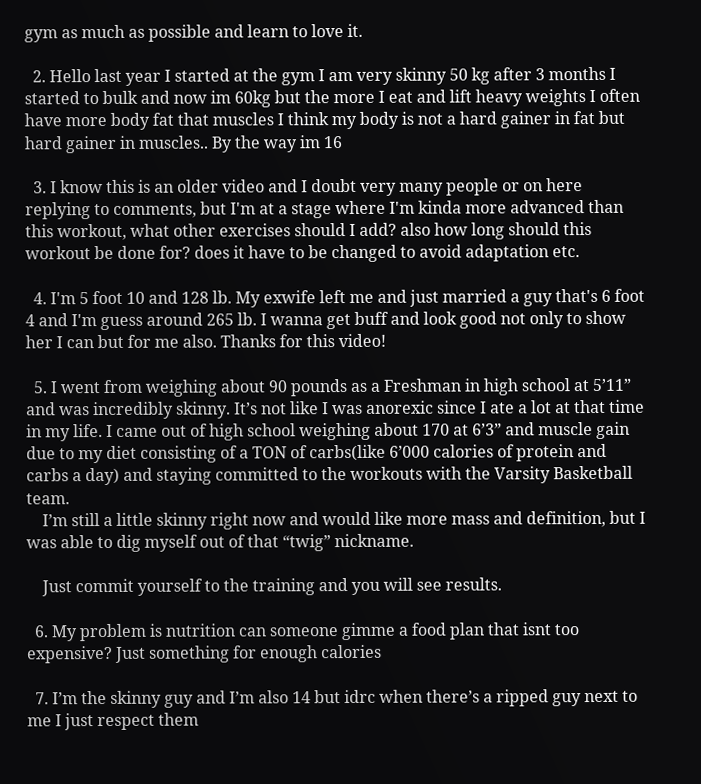gym as much as possible and learn to love it.

  2. Hello last year I started at the gym I am very skinny 50 kg after 3 months I started to bulk and now im 60kg but the more I eat and lift heavy weights I often have more body fat that muscles I think my body is not a hard gainer in fat but hard gainer in muscles.. By the way im 16

  3. I know this is an older video and I doubt very many people or on here replying to comments, but I'm at a stage where I'm kinda more advanced than this workout, what other exercises should I add? also how long should this workout be done for? does it have to be changed to avoid adaptation etc.

  4. I'm 5 foot 10 and 128 lb. My exwife left me and just married a guy that's 6 foot 4 and I'm guess around 265 lb. I wanna get buff and look good not only to show her I can but for me also. Thanks for this video!

  5. I went from weighing about 90 pounds as a Freshman in high school at 5’11” and was incredibly skinny. It’s not like I was anorexic since I ate a lot at that time in my life. I came out of high school weighing about 170 at 6’3” and muscle gain due to my diet consisting of a TON of carbs(like 6’000 calories of protein and carbs a day) and staying committed to the workouts with the Varsity Basketball team.
    I’m still a little skinny right now and would like more mass and definition, but I was able to dig myself out of that “twig” nickname.

    Just commit yourself to the training and you will see results.

  6. My problem is nutrition can someone gimme a food plan that isnt too expensive? Just something for enough calories

  7. I’m the skinny guy and I’m also 14 but idrc when there’s a ripped guy next to me I just respect them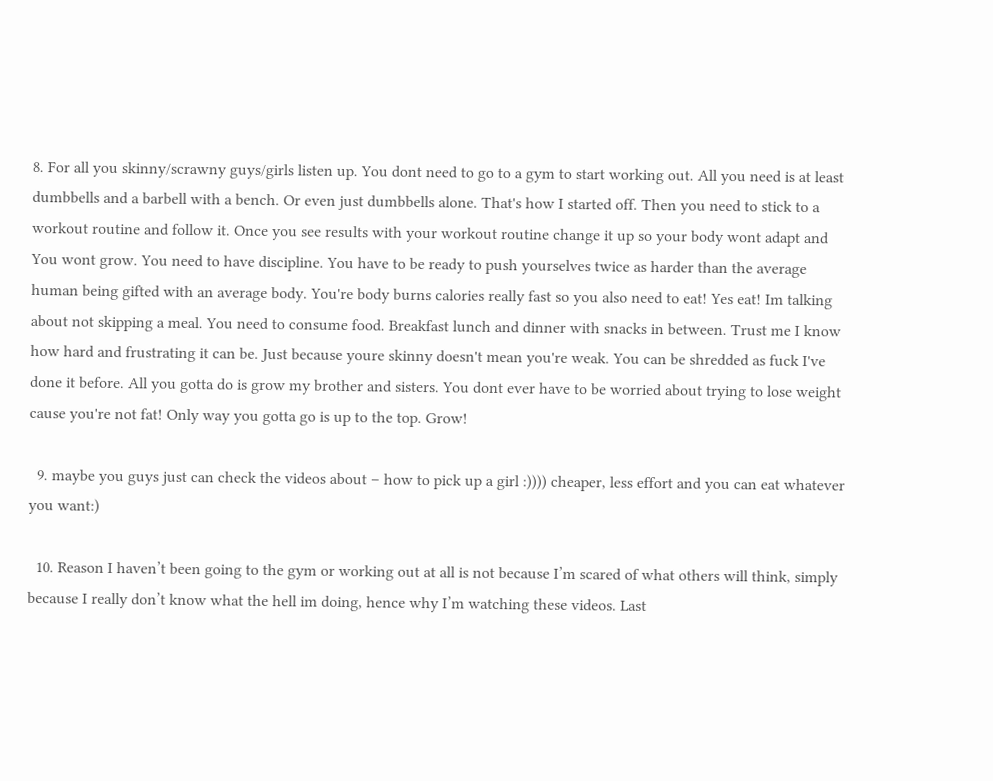8. For all you skinny/scrawny guys/girls listen up. You dont need to go to a gym to start working out. All you need is at least dumbbells and a barbell with a bench. Or even just dumbbells alone. That's how I started off. Then you need to stick to a workout routine and follow it. Once you see results with your workout routine change it up so your body wont adapt and You wont grow. You need to have discipline. You have to be ready to push yourselves twice as harder than the average human being gifted with an average body. You're body burns calories really fast so you also need to eat! Yes eat! Im talking about not skipping a meal. You need to consume food. Breakfast lunch and dinner with snacks in between. Trust me I know how hard and frustrating it can be. Just because youre skinny doesn't mean you're weak. You can be shredded as fuck I've done it before. All you gotta do is grow my brother and sisters. You dont ever have to be worried about trying to lose weight cause you're not fat! Only way you gotta go is up to the top. Grow!

  9. maybe you guys just can check the videos about – how to pick up a girl :)))) cheaper, less effort and you can eat whatever you want:)

  10. Reason I haven’t been going to the gym or working out at all is not because I’m scared of what others will think, simply because I really don’t know what the hell im doing, hence why I’m watching these videos. Last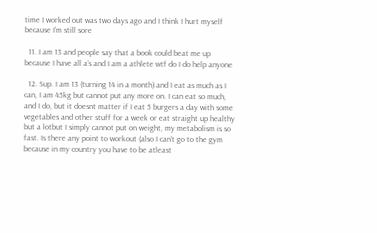time I worked out was two days ago and I think I hurt myself because I’m still sore

  11. I am 13 and people say that a book could beat me up because I have all a’s and I am a athlete wtf do I do help anyone

  12. Sup. I am 13 (turning 14 in a month) and I eat as much as I can, I am 45kg but cannot put any more on. I can eat so much, and I do, but it doesnt matter if I eat 5 burgers a day with some vegetables and other stuff for a week or eat straight up healthy but a lotbut I simply cannot put on weight, my metabolism is so fast. Is there any point to workout (also I can’t go to the gym because in my country you have to be atleast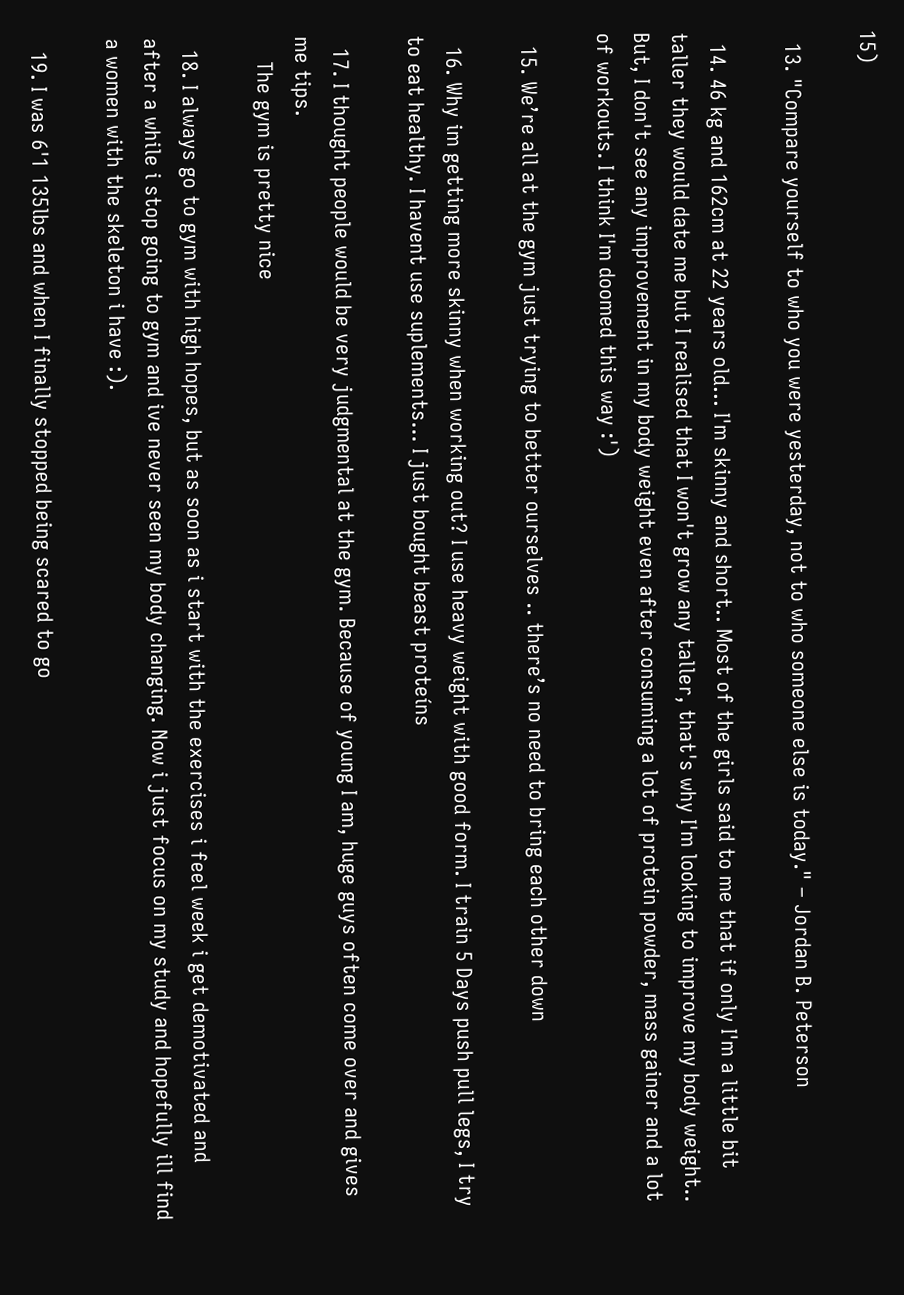15)

  13. "Compare yourself to who you were yesterday, not to who someone else is today." – Jordan B. Peterson

  14. 46 kg and 162cm at 22 years old… I'm skinny and short.. Most of the girls said to me that if only I'm a little bit taller they would date me but I realised that I won't grow any taller, that's why I'm looking to improve my body weight.. But, I don't see any improvement in my body weight even after consuming a lot of protein powder, mass gainer and a lot of workouts. I think I'm doomed this way :')

  15. We’re all at the gym just trying to better ourselves .. there’s no need to bring each other down

  16. Why im getting more skinny when working out? I use heavy weight with good form. I train 5 Days push pull legs, I try to eat healthy. I havent use suplements… I just bought beast proteíns

  17. I thought people would be very judgmental at the gym. Because of young I am, huge guys often come over and gives me tips.
    The gym is pretty nice

  18. I always go to gym with high hopes, but as soon as i start with the exercises i feel week i get demotivated and after a while i stop going to gym and ive never seen my body changing. Now i just focus on my study and hopefully ill find a women with the skeleton i have :).

  19. I was 6'1 135lbs and when I finally stopped being scared to go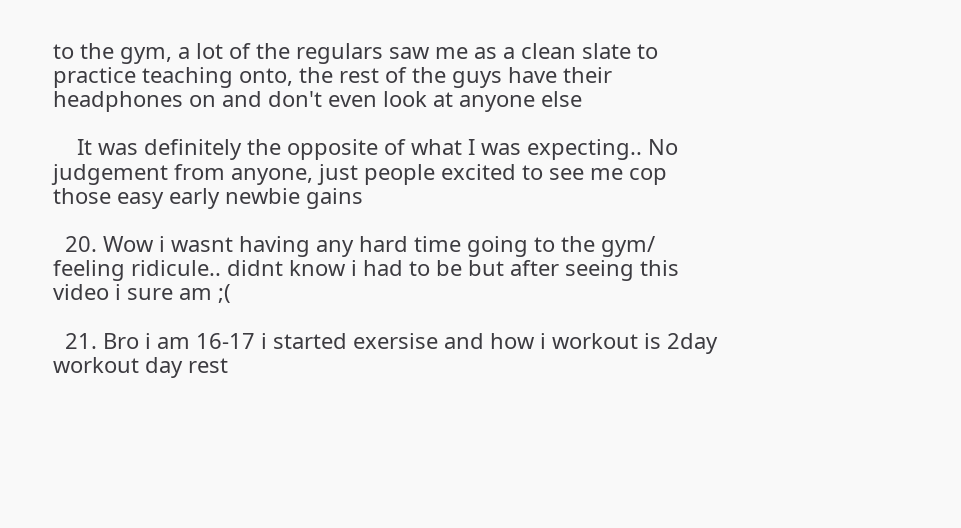to the gym, a lot of the regulars saw me as a clean slate to practice teaching onto, the rest of the guys have their headphones on and don't even look at anyone else

    It was definitely the opposite of what I was expecting.. No judgement from anyone, just people excited to see me cop those easy early newbie gains

  20. Wow i wasnt having any hard time going to the gym/ feeling ridicule.. didnt know i had to be but after seeing this video i sure am ;(

  21. Bro i am 16-17 i started exersise and how i workout is 2day workout day rest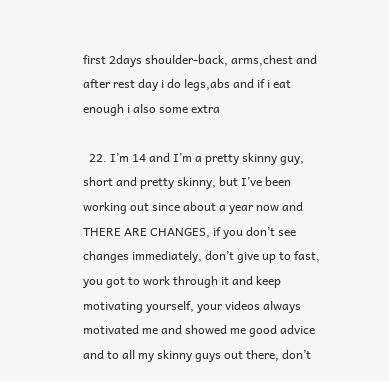first 2days shoulder-back, arms,chest and after rest day i do legs,abs and if i eat enough i also some extra

  22. I’m 14 and I’m a pretty skinny guy, short and pretty skinny, but I’ve been working out since about a year now and THERE ARE CHANGES, if you don’t see changes immediately, don’t give up to fast, you got to work through it and keep motivating yourself, your videos always motivated me and showed me good advice and to all my skinny guys out there, don’t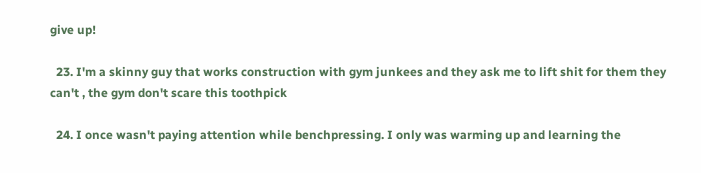give up!

  23. I'm a skinny guy that works construction with gym junkees and they ask me to lift shit for them they can't , the gym don't scare this toothpick

  24. I once wasn't paying attention while benchpressing. I only was warming up and learning the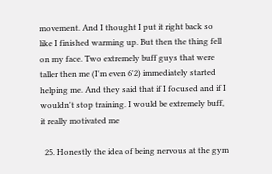movement. And I thought I put it right back so like I finished warming up. But then the thing fell on my face. Two extremely buff guys that were taller then me (I'm even 6'2) immediately started helping me. And they said that if I focused and if I wouldn't stop training. I would be extremely buff, it really motivated me

  25. Honestly the idea of being nervous at the gym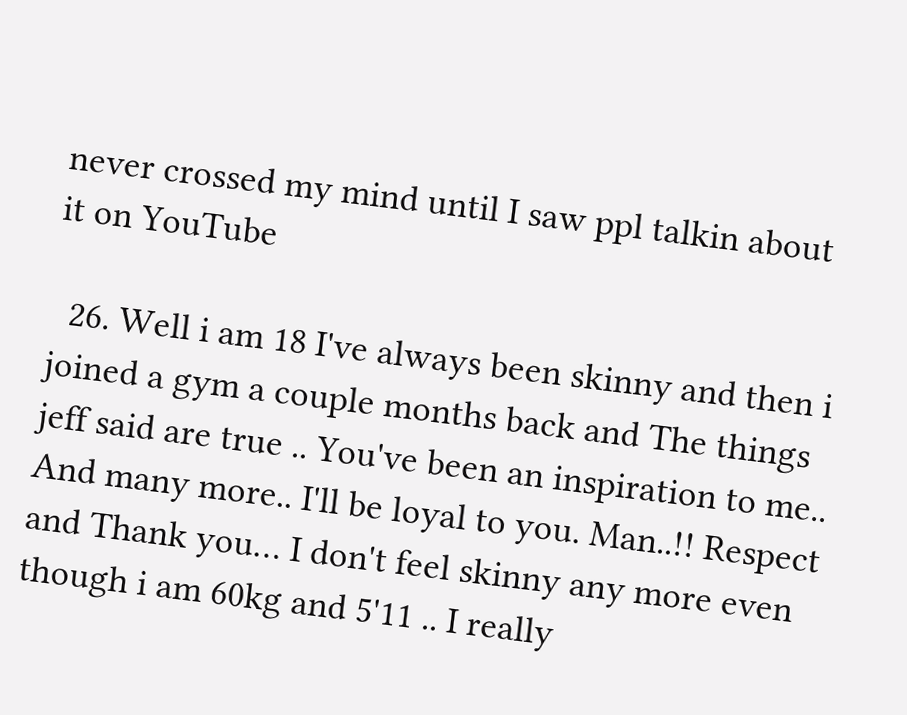never crossed my mind until I saw ppl talkin about it on YouTube

  26. Well i am 18 I've always been skinny and then i joined a gym a couple months back and The things jeff said are true .. You've been an inspiration to me.. And many more.. I'll be loyal to you. Man..!! Respect and Thank you… I don't feel skinny any more even though i am 60kg and 5'11 .. I really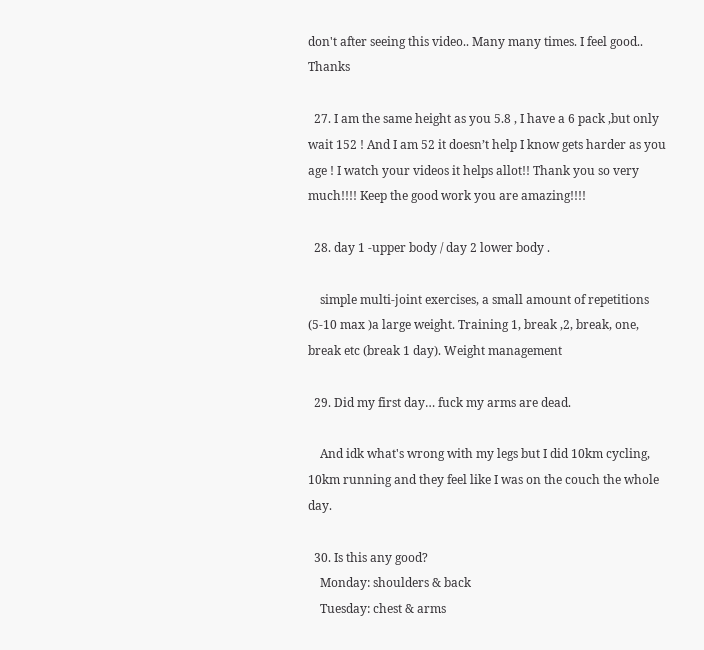don't after seeing this video.. Many many times. I feel good.. Thanks

  27. I am the same height as you 5.8 , I have a 6 pack ,but only wait 152 ! And I am 52 it doesn’t help I know gets harder as you age ! I watch your videos it helps allot!! Thank you so very much!!!! Keep the good work you are amazing!!!!

  28. day 1 -upper body / day 2 lower body .

    simple multi-joint exercises, a small amount of repetitions (5-10 max )a large weight. Training 1, break ,2, break, one, break etc (break 1 day). Weight management

  29. Did my first day… fuck my arms are dead.

    And idk what's wrong with my legs but I did 10km cycling, 10km running and they feel like I was on the couch the whole day.

  30. Is this any good?
    Monday: shoulders & back
    Tuesday: chest & arms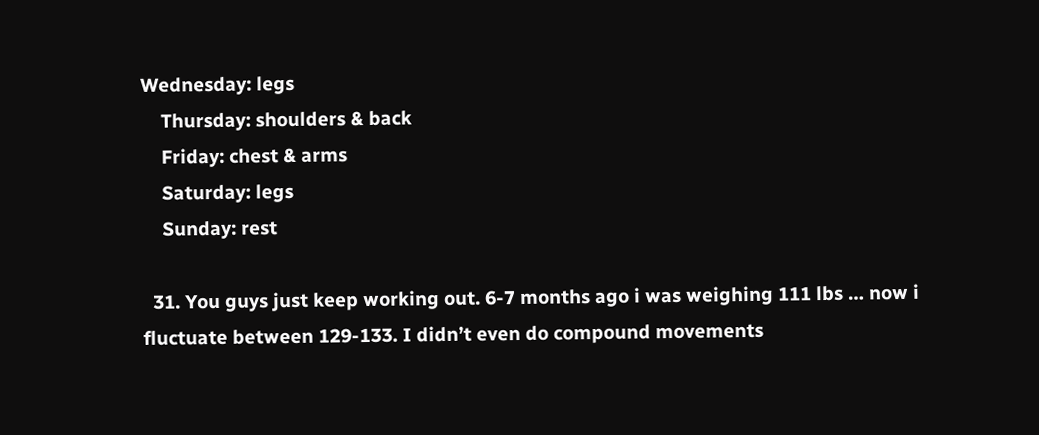Wednesday: legs
    Thursday: shoulders & back
    Friday: chest & arms
    Saturday: legs
    Sunday: rest

  31. You guys just keep working out. 6-7 months ago i was weighing 111 lbs … now i fluctuate between 129-133. I didn’t even do compound movements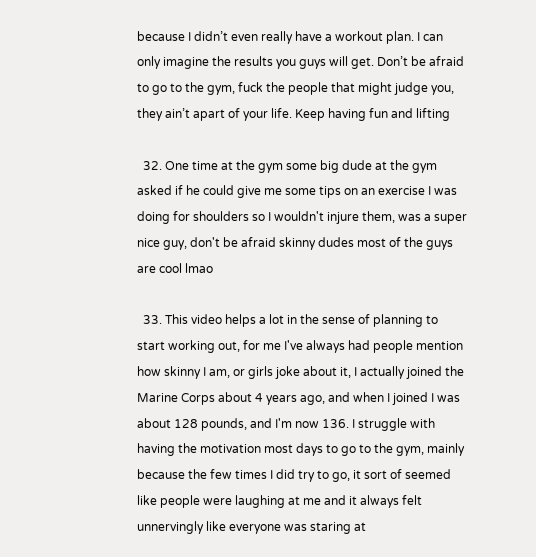because I didn’t even really have a workout plan. I can only imagine the results you guys will get. Don’t be afraid to go to the gym, fuck the people that might judge you, they ain’t apart of your life. Keep having fun and lifting

  32. One time at the gym some big dude at the gym asked if he could give me some tips on an exercise I was doing for shoulders so I wouldn't injure them, was a super nice guy, don't be afraid skinny dudes most of the guys are cool lmao

  33. This video helps a lot in the sense of planning to start working out, for me I've always had people mention how skinny I am, or girls joke about it, I actually joined the Marine Corps about 4 years ago, and when I joined I was about 128 pounds, and I'm now 136. I struggle with having the motivation most days to go to the gym, mainly because the few times I did try to go, it sort of seemed like people were laughing at me and it always felt unnervingly like everyone was staring at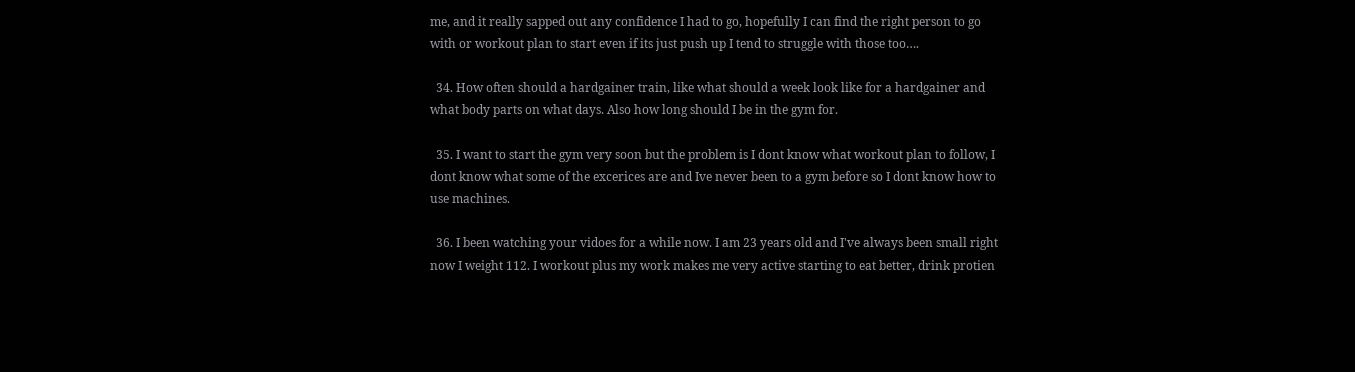me, and it really sapped out any confidence I had to go, hopefully I can find the right person to go with or workout plan to start even if its just push up I tend to struggle with those too….

  34. How often should a hardgainer train, like what should a week look like for a hardgainer and what body parts on what days. Also how long should I be in the gym for.

  35. I want to start the gym very soon but the problem is I dont know what workout plan to follow, I dont know what some of the excerices are and Ive never been to a gym before so I dont know how to use machines.

  36. I been watching your vidoes for a while now. I am 23 years old and I've always been small right now I weight 112. I workout plus my work makes me very active starting to eat better, drink protien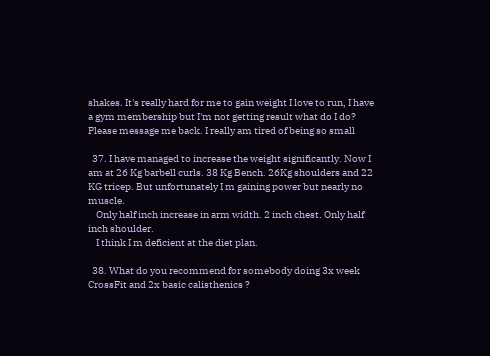shakes. It's really hard for me to gain weight I love to run, I have a gym membership but I'm not getting result what do I do? Please message me back. I really am tired of being so small

  37. I have managed to increase the weight significantly. Now I am at 26 Kg barbell curls. 38 Kg Bench. 26Kg shoulders and 22 KG tricep. But unfortunately I m gaining power but nearly no muscle.
    Only half inch increase in arm width. 2 inch chest. Only half inch shoulder.
    I think I m deficient at the diet plan.

  38. What do you recommend for somebody doing 3x week CrossFit and 2x basic calisthenics ?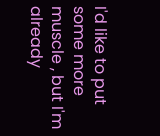I'd like to put some more muscle , but I'm already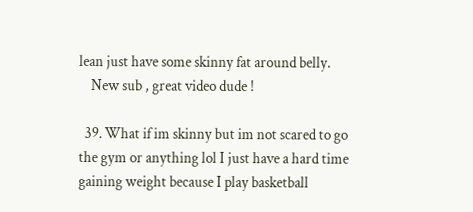lean just have some skinny fat around belly.
    New sub , great video dude !

  39. What if im skinny but im not scared to go the gym or anything lol I just have a hard time gaining weight because I play basketball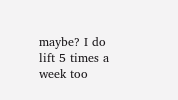maybe? I do lift 5 times a week too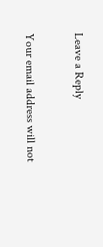Leave a Reply

Your email address will not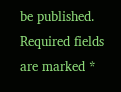be published. Required fields are marked *